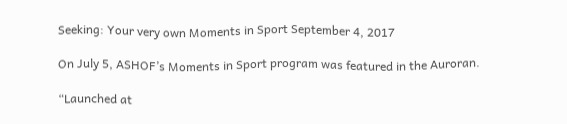Seeking: Your very own Moments in Sport September 4, 2017

On July 5, ASHOF’s Moments in Sport program was featured in the Auroran.

“Launched at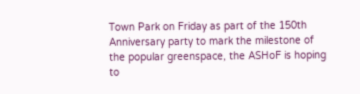Town Park on Friday as part of the 150th Anniversary party to mark the milestone of the popular greenspace, the ASHoF is hoping to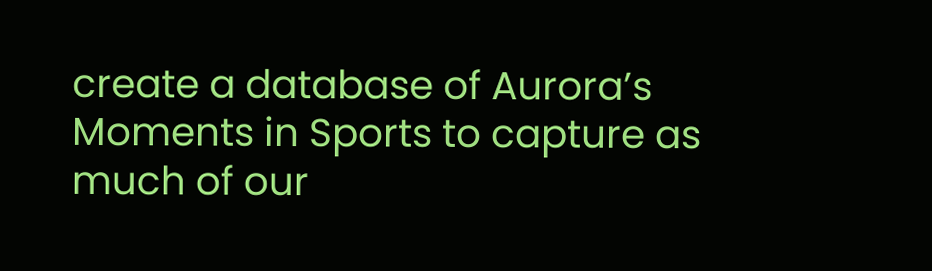create a database of Aurora’s Moments in Sports to capture as much of our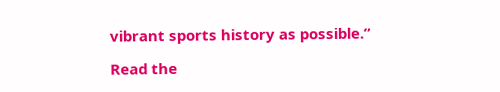vibrant sports history as possible.”

Read the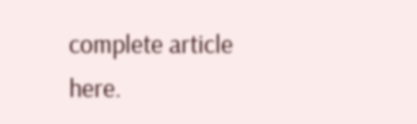complete article here.